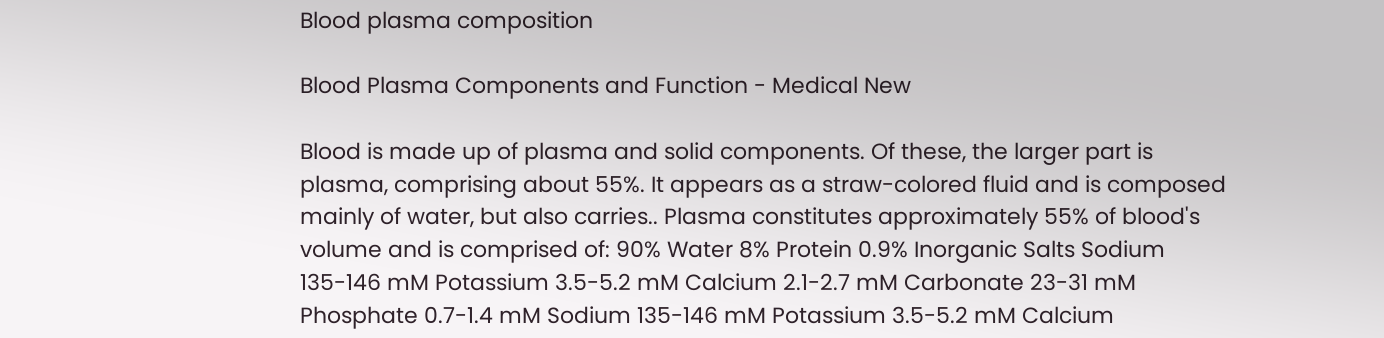Blood plasma composition

Blood Plasma Components and Function - Medical New

Blood is made up of plasma and solid components. Of these, the larger part is plasma, comprising about 55%. It appears as a straw-colored fluid and is composed mainly of water, but also carries.. Plasma constitutes approximately 55% of blood's volume and is comprised of: 90% Water 8% Protein 0.9% Inorganic Salts Sodium 135-146 mM Potassium 3.5-5.2 mM Calcium 2.1-2.7 mM Carbonate 23-31 mM Phosphate 0.7-1.4 mM Sodium 135-146 mM Potassium 3.5-5.2 mM Calcium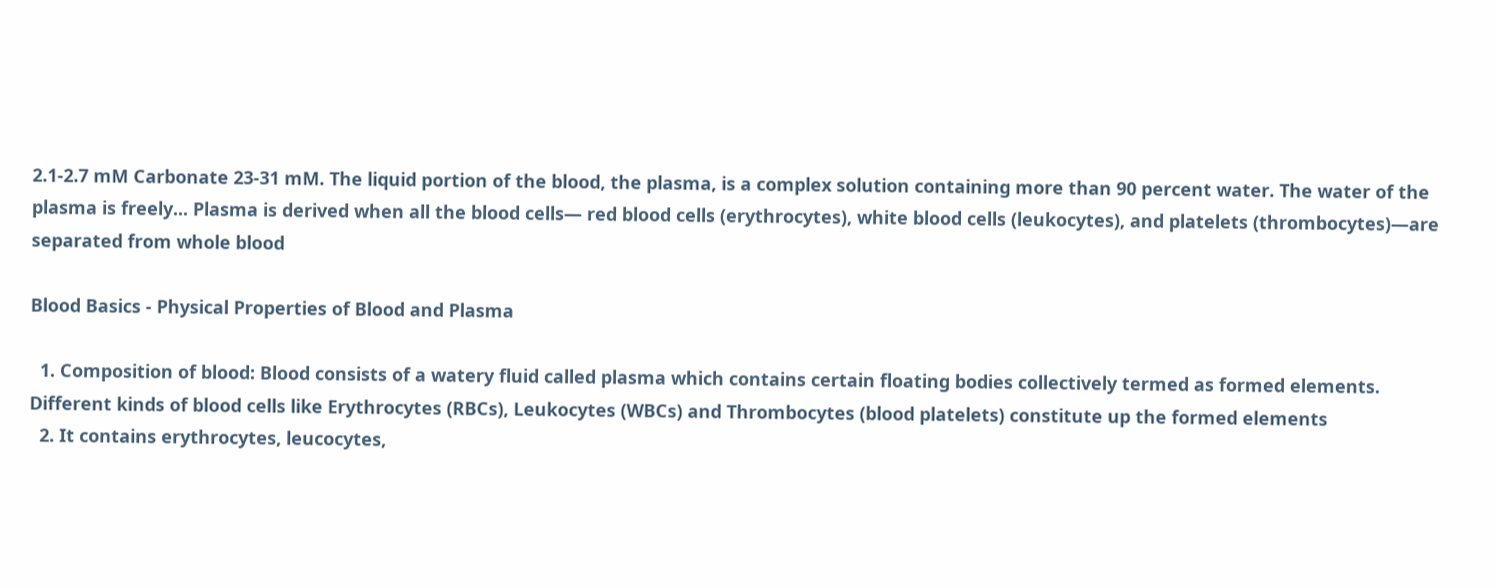2.1-2.7 mM Carbonate 23-31 mM. The liquid portion of the blood, the plasma, is a complex solution containing more than 90 percent water. The water of the plasma is freely... Plasma is derived when all the blood cells— red blood cells (erythrocytes), white blood cells (leukocytes), and platelets (thrombocytes)—are separated from whole blood

Blood Basics - Physical Properties of Blood and Plasma

  1. Composition of blood: Blood consists of a watery fluid called plasma which contains certain floating bodies collectively termed as formed elements. Different kinds of blood cells like Erythrocytes (RBCs), Leukocytes (WBCs) and Thrombocytes (blood platelets) constitute up the formed elements
  2. It contains erythrocytes, leucocytes,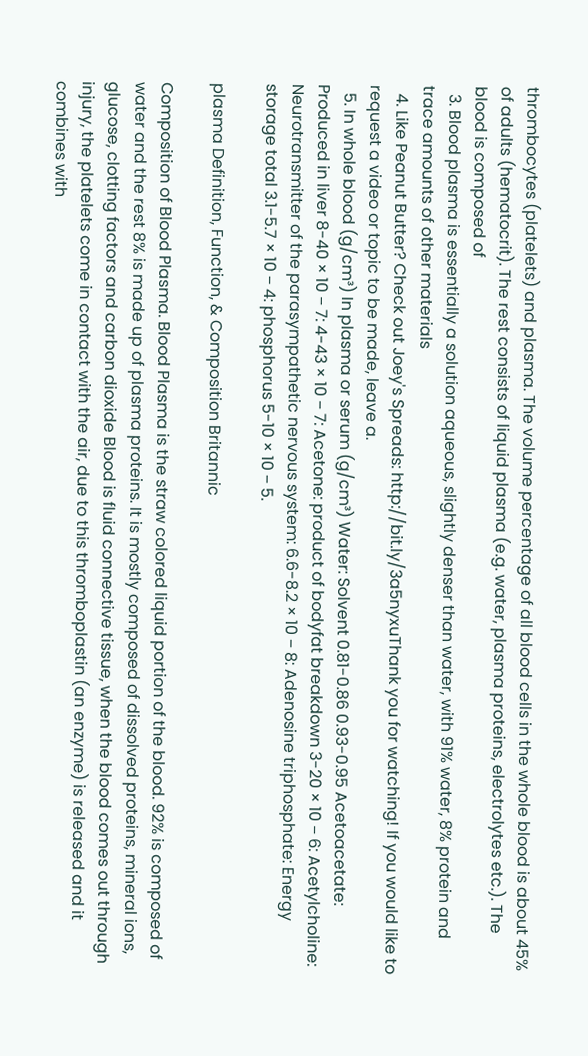thrombocytes (platelets) and plasma. The volume percentage of all blood cells in the whole blood is about 45% of adults (hematocrit). The rest consists of liquid plasma (e.g. water, plasma proteins, electrolytes etc.). The blood is composed of
  3. Blood plasma is essentially a solution aqueous, slightly denser than water, with 91% water, 8% protein and trace amounts of other materials
  4. Like Peanut Butter? Check out Joey's Spreads: http://bit.ly/3a5nyxuThank you for watching! If you would like to request a video or topic to be made, leave a.
  5. In whole blood (g/cm³) In plasma or serum (g/cm³) Water: Solvent 0.81-0.86 0.93-0.95 Acetoacetate: Produced in liver 8-40 × 10 − 7: 4-43 × 10 − 7: Acetone: product of bodyfat breakdown 3-20 × 10 − 6: Acetylcholine: Neurotransmitter of the parasympathetic nervous system: 6.6-8.2 × 10 − 8: Adenosine triphosphate: Energy storage total 3.1-5.7 × 10 − 4: phosphorus 5-10 × 10 − 5.

plasma Definition, Function, & Composition Britannic

Composition of Blood Plasma. Blood Plasma is the straw colored liquid portion of the blood. 92% is composed of water and the rest 8% is made up of plasma proteins. It is mostly composed of dissolved proteins, mineral ions, glucose, clotting factors and carbon dioxide Blood is fluid connective tissue, when the blood comes out through injury, the platelets come in contact with the air, due to this thromboplastin (an enzyme) is released and it combines with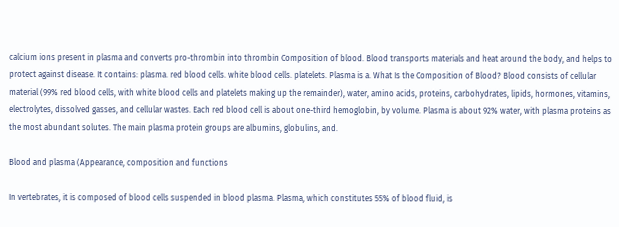calcium ions present in plasma and converts pro-thrombin into thrombin Composition of blood. Blood transports materials and heat around the body, and helps to protect against disease. It contains: plasma. red blood cells. white blood cells. platelets. Plasma is a. What Is the Composition of Blood? Blood consists of cellular material (99% red blood cells, with white blood cells and platelets making up the remainder), water, amino acids, proteins, carbohydrates, lipids, hormones, vitamins, electrolytes, dissolved gasses, and cellular wastes. Each red blood cell is about one-third hemoglobin, by volume. Plasma is about 92% water, with plasma proteins as the most abundant solutes. The main plasma protein groups are albumins, globulins, and.

Blood and plasma (Appearance, composition and functions

In vertebrates, it is composed of blood cells suspended in blood plasma. Plasma, which constitutes 55% of blood fluid, is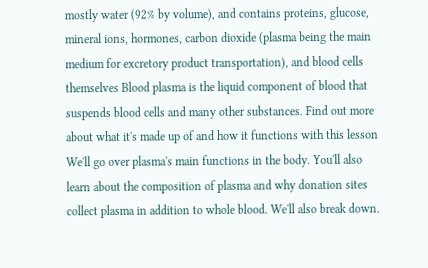mostly water (92% by volume), and contains proteins, glucose, mineral ions, hormones, carbon dioxide (plasma being the main medium for excretory product transportation), and blood cells themselves Blood plasma is the liquid component of blood that suspends blood cells and many other substances. Find out more about what it's made up of and how it functions with this lesson We'll go over plasma's main functions in the body. You'll also learn about the composition of plasma and why donation sites collect plasma in addition to whole blood. We'll also break down.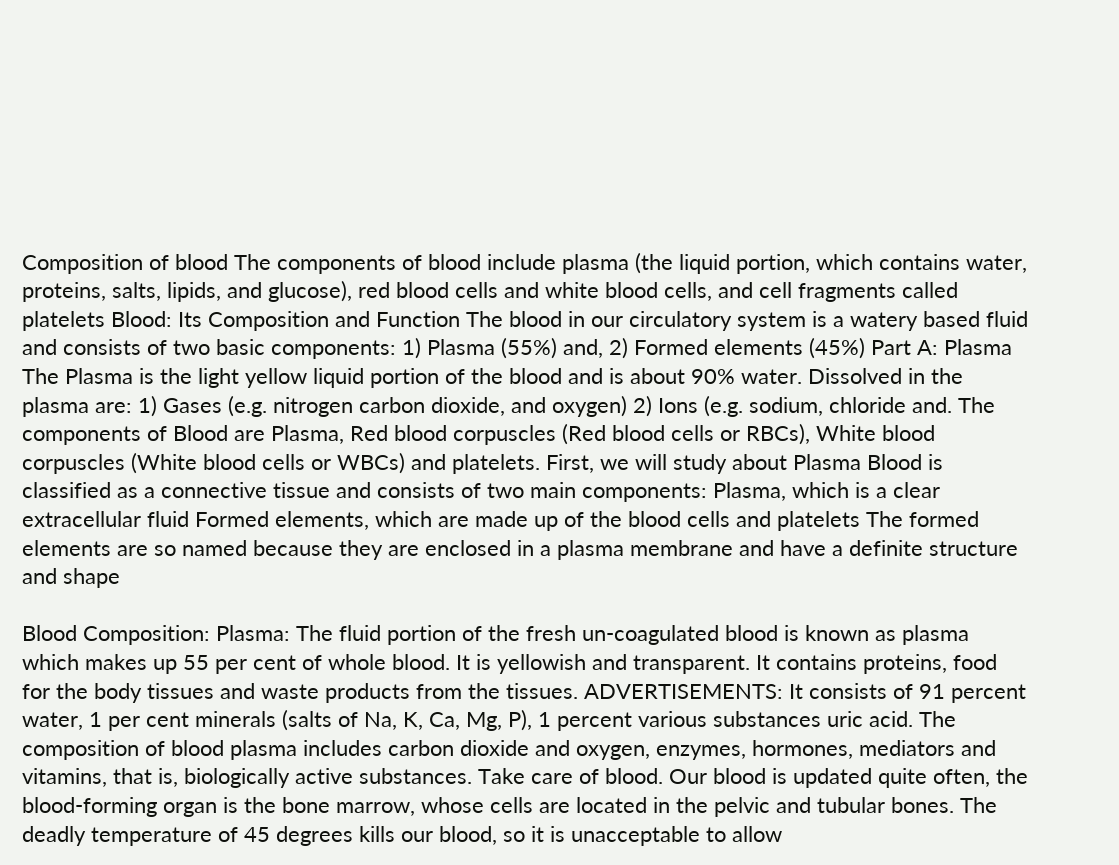Composition of blood The components of blood include plasma (the liquid portion, which contains water, proteins, salts, lipids, and glucose), red blood cells and white blood cells, and cell fragments called platelets Blood: Its Composition and Function The blood in our circulatory system is a watery based fluid and consists of two basic components: 1) Plasma (55%) and, 2) Formed elements (45%) Part A: Plasma The Plasma is the light yellow liquid portion of the blood and is about 90% water. Dissolved in the plasma are: 1) Gases (e.g. nitrogen carbon dioxide, and oxygen) 2) Ions (e.g. sodium, chloride and. The components of Blood are Plasma, Red blood corpuscles (Red blood cells or RBCs), White blood corpuscles (White blood cells or WBCs) and platelets. First, we will study about Plasma Blood is classified as a connective tissue and consists of two main components: Plasma, which is a clear extracellular fluid Formed elements, which are made up of the blood cells and platelets The formed elements are so named because they are enclosed in a plasma membrane and have a definite structure and shape

Blood Composition: Plasma: The fluid portion of the fresh un-coagulated blood is known as plasma which makes up 55 per cent of whole blood. It is yellowish and transparent. It contains proteins, food for the body tissues and waste products from the tissues. ADVERTISEMENTS: It consists of 91 percent water, 1 per cent minerals (salts of Na, K, Ca, Mg, P), 1 percent various substances uric acid. The composition of blood plasma includes carbon dioxide and oxygen, enzymes, hormones, mediators and vitamins, that is, biologically active substances. Take care of blood. Our blood is updated quite often, the blood-forming organ is the bone marrow, whose cells are located in the pelvic and tubular bones. The deadly temperature of 45 degrees kills our blood, so it is unacceptable to allow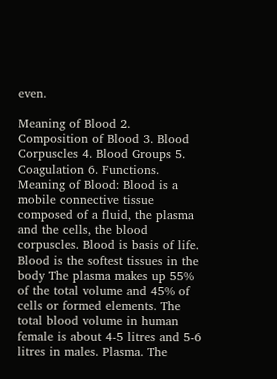even.

Meaning of Blood 2. Composition of Blood 3. Blood Corpuscles 4. Blood Groups 5. Coagulation 6. Functions. Meaning of Blood: Blood is a mobile connective tissue composed of a fluid, the plasma and the cells, the blood corpuscles. Blood is basis of life. Blood is the softest tissues in the body The plasma makes up 55% of the total volume and 45% of cells or formed elements. The total blood volume in human female is about 4-5 litres and 5-6 litres in males. Plasma. The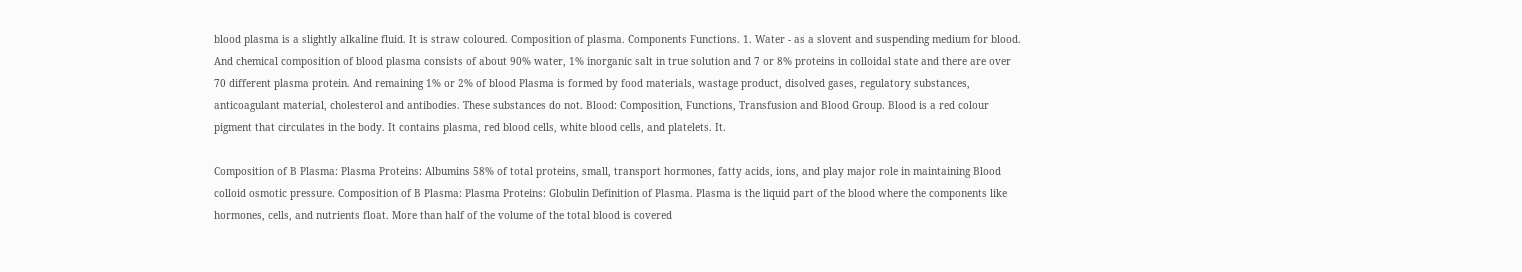blood plasma is a slightly alkaline fluid. It is straw coloured. Composition of plasma. Components Functions. 1. Water - as a slovent and suspending medium for blood. And chemical composition of blood plasma consists of about 90% water, 1% inorganic salt in true solution and 7 or 8% proteins in colloidal state and there are over 70 different plasma protein. And remaining 1% or 2% of blood Plasma is formed by food materials, wastage product, disolved gases, regulatory substances, anticoagulant material, cholesterol and antibodies. These substances do not. Blood: Composition, Functions, Transfusion and Blood Group. Blood is a red colour pigment that circulates in the body. It contains plasma, red blood cells, white blood cells, and platelets. It.

Composition of B Plasma: Plasma Proteins: Albumins 58% of total proteins, small, transport hormones, fatty acids, ions, and play major role in maintaining Blood colloid osmotic pressure. Composition of B Plasma: Plasma Proteins: Globulin Definition of Plasma. Plasma is the liquid part of the blood where the components like hormones, cells, and nutrients float. More than half of the volume of the total blood is covered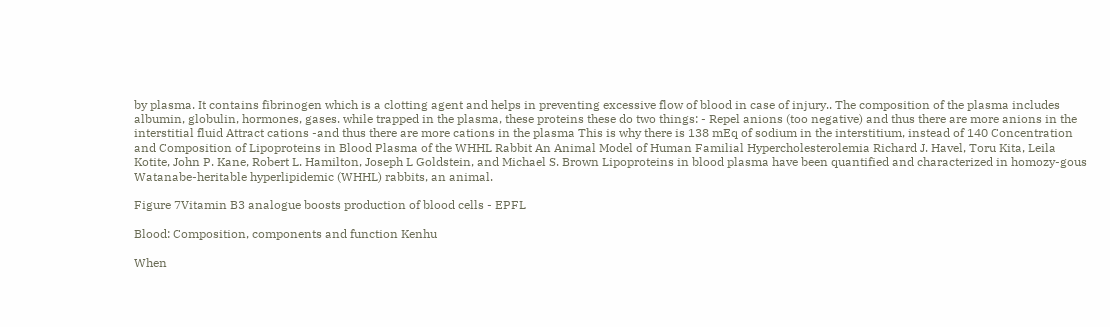by plasma. It contains fibrinogen which is a clotting agent and helps in preventing excessive flow of blood in case of injury.. The composition of the plasma includes albumin, globulin, hormones, gases. while trapped in the plasma, these proteins these do two things: - Repel anions (too negative) and thus there are more anions in the interstitial fluid Attract cations -and thus there are more cations in the plasma This is why there is 138 mEq of sodium in the interstitium, instead of 140 Concentration and Composition of Lipoproteins in Blood Plasma of the WHHL Rabbit An Animal Model of Human Familial Hypercholesterolemia Richard J. Havel, Toru Kita, Leila Kotite, John P. Kane, Robert L. Hamilton, Joseph L Goldstein, and Michael S. Brown Lipoproteins in blood plasma have been quantified and characterized in homozy-gous Watanabe-heritable hyperlipidemic (WHHL) rabbits, an animal.

Figure 7Vitamin B3 analogue boosts production of blood cells - EPFL

Blood: Composition, components and function Kenhu

When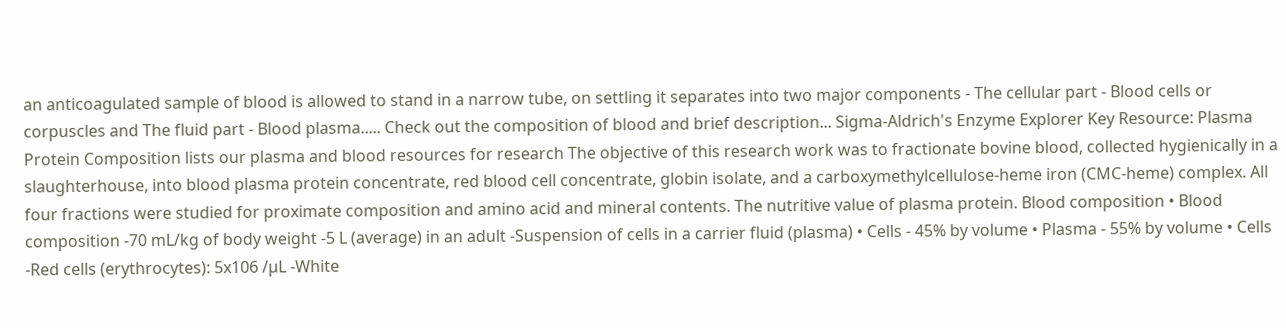an anticoagulated sample of blood is allowed to stand in a narrow tube, on settling it separates into two major components - The cellular part - Blood cells or corpuscles and The fluid part - Blood plasma..... Check out the composition of blood and brief description... Sigma-Aldrich's Enzyme Explorer Key Resource: Plasma Protein Composition lists our plasma and blood resources for research The objective of this research work was to fractionate bovine blood, collected hygienically in a slaughterhouse, into blood plasma protein concentrate, red blood cell concentrate, globin isolate, and a carboxymethylcellulose-heme iron (CMC-heme) complex. All four fractions were studied for proximate composition and amino acid and mineral contents. The nutritive value of plasma protein. Blood composition • Blood composition -70 mL/kg of body weight -5 L (average) in an adult -Suspension of cells in a carrier fluid (plasma) • Cells - 45% by volume • Plasma - 55% by volume • Cells -Red cells (erythrocytes): 5x106 /µL -White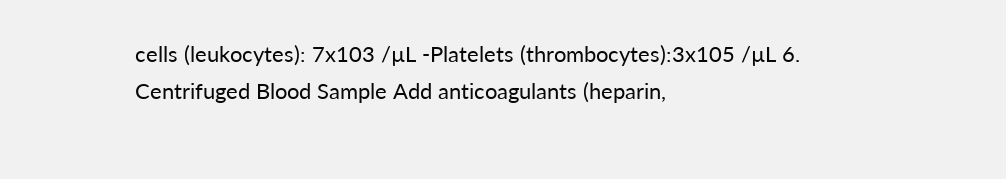cells (leukocytes): 7x103 /µL -Platelets (thrombocytes):3x105 /µL 6. Centrifuged Blood Sample Add anticoagulants (heparin,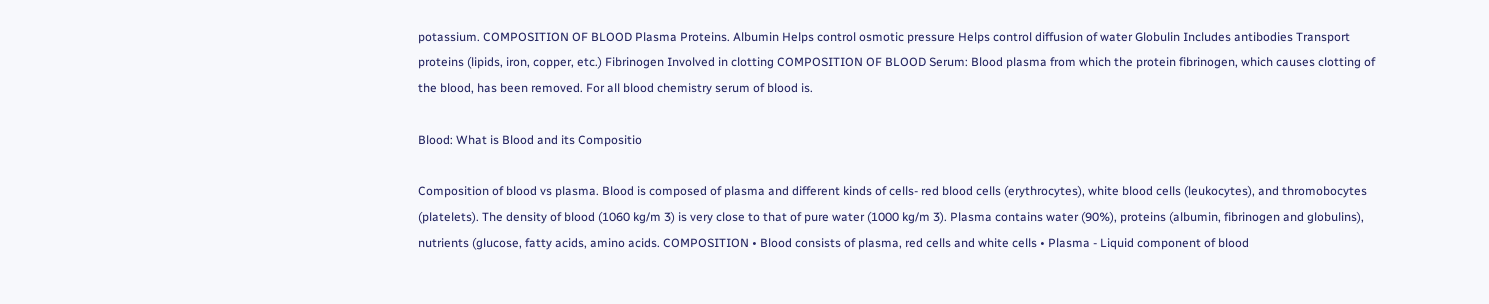potassium. COMPOSITION OF BLOOD Plasma Proteins. Albumin Helps control osmotic pressure Helps control diffusion of water Globulin Includes antibodies Transport proteins (lipids, iron, copper, etc.) Fibrinogen Involved in clotting COMPOSITION OF BLOOD Serum: Blood plasma from which the protein fibrinogen, which causes clotting of the blood, has been removed. For all blood chemistry serum of blood is.

Blood: What is Blood and its Compositio

Composition of blood vs plasma. Blood is composed of plasma and different kinds of cells- red blood cells (erythrocytes), white blood cells (leukocytes), and thromobocytes (platelets). The density of blood (1060 kg/m 3) is very close to that of pure water (1000 kg/m 3). Plasma contains water (90%), proteins (albumin, fibrinogen and globulins), nutrients (glucose, fatty acids, amino acids. COMPOSITION • Blood consists of plasma, red cells and white cells • Plasma - Liquid component of blood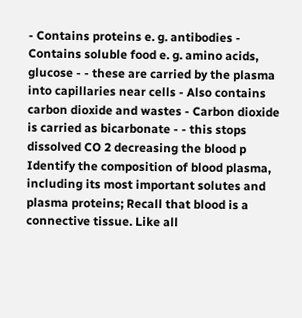- Contains proteins e. g. antibodies - Contains soluble food e. g. amino acids, glucose - - these are carried by the plasma into capillaries near cells - Also contains carbon dioxide and wastes - Carbon dioxide is carried as bicarbonate - - this stops dissolved CO 2 decreasing the blood p Identify the composition of blood plasma, including its most important solutes and plasma proteins; Recall that blood is a connective tissue. Like all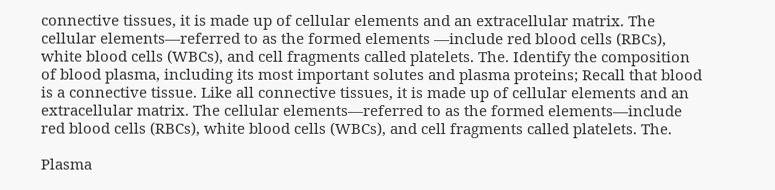connective tissues, it is made up of cellular elements and an extracellular matrix. The cellular elements—referred to as the formed elements —include red blood cells (RBCs), white blood cells (WBCs), and cell fragments called platelets. The. Identify the composition of blood plasma, including its most important solutes and plasma proteins; Recall that blood is a connective tissue. Like all connective tissues, it is made up of cellular elements and an extracellular matrix. The cellular elements—referred to as the formed elements—include red blood cells (RBCs), white blood cells (WBCs), and cell fragments called platelets. The.

Plasma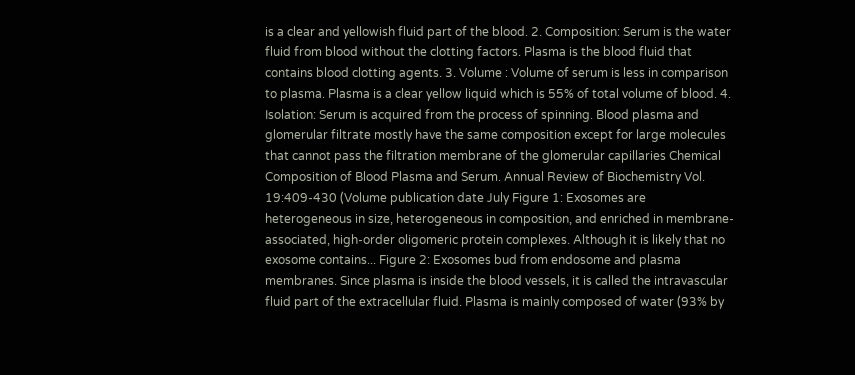is a clear and yellowish fluid part of the blood. 2. Composition: Serum is the water fluid from blood without the clotting factors. Plasma is the blood fluid that contains blood clotting agents. 3. Volume : Volume of serum is less in comparison to plasma. Plasma is a clear yellow liquid which is 55% of total volume of blood. 4. Isolation: Serum is acquired from the process of spinning. Blood plasma and glomerular filtrate mostly have the same composition except for large molecules that cannot pass the filtration membrane of the glomerular capillaries Chemical Composition of Blood Plasma and Serum. Annual Review of Biochemistry Vol. 19:409-430 (Volume publication date July Figure 1: Exosomes are heterogeneous in size, heterogeneous in composition, and enriched in membrane-associated, high-order oligomeric protein complexes. Although it is likely that no exosome contains... Figure 2: Exosomes bud from endosome and plasma membranes. Since plasma is inside the blood vessels, it is called the intravascular fluid part of the extracellular fluid. Plasma is mainly composed of water (93% by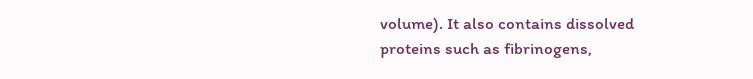volume). It also contains dissolved proteins such as fibrinogens,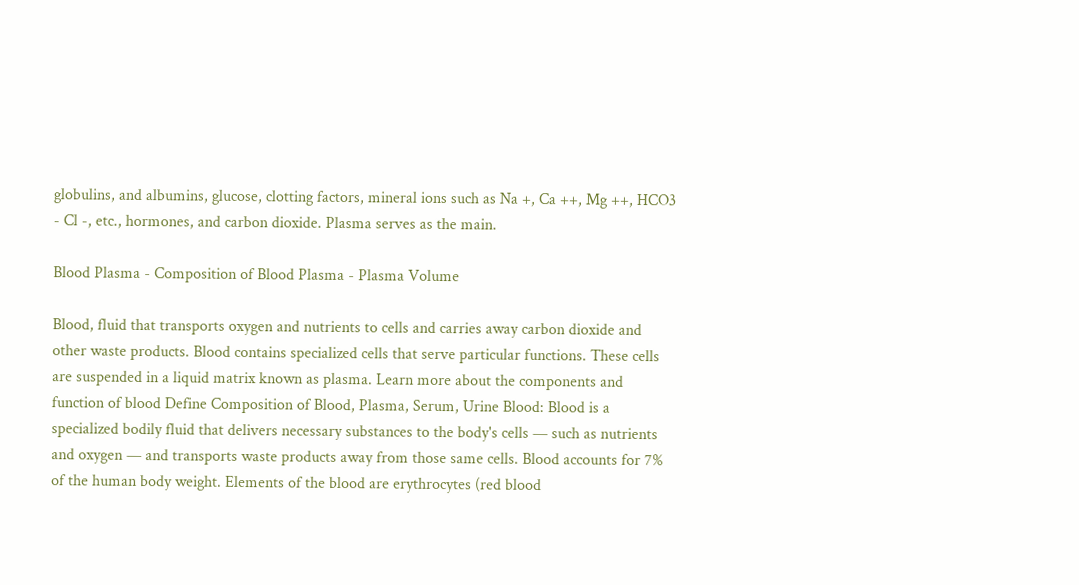globulins, and albumins, glucose, clotting factors, mineral ions such as Na +, Ca ++, Mg ++, HCO3 - Cl -, etc., hormones, and carbon dioxide. Plasma serves as the main.

Blood Plasma - Composition of Blood Plasma - Plasma Volume

Blood, fluid that transports oxygen and nutrients to cells and carries away carbon dioxide and other waste products. Blood contains specialized cells that serve particular functions. These cells are suspended in a liquid matrix known as plasma. Learn more about the components and function of blood Define Composition of Blood, Plasma, Serum, Urine Blood: Blood is a specialized bodily fluid that delivers necessary substances to the body's cells — such as nutrients and oxygen — and transports waste products away from those same cells. Blood accounts for 7% of the human body weight. Elements of the blood are erythrocytes (red blood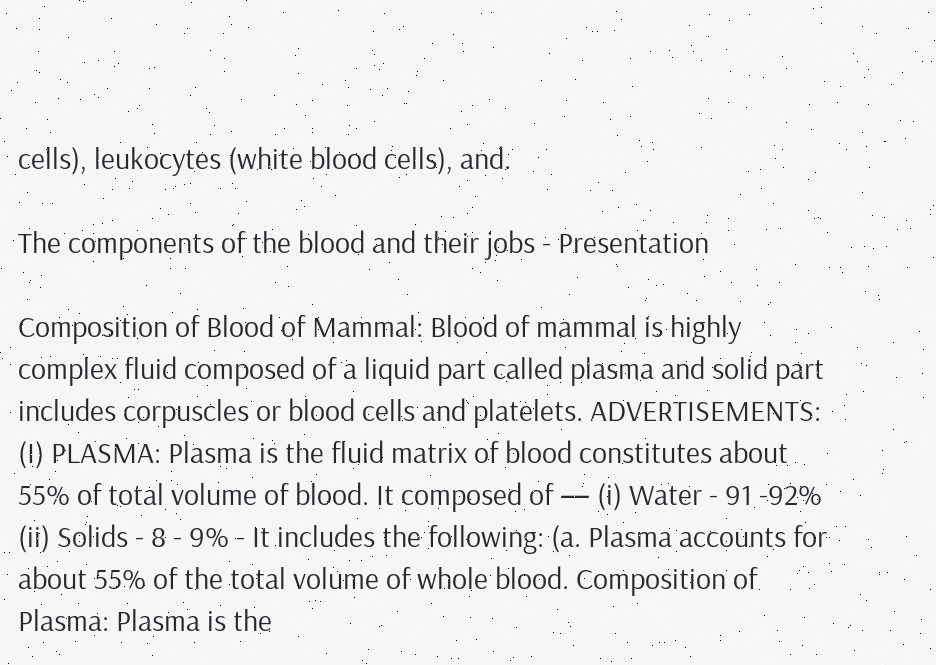cells), leukocytes (white blood cells), and.

The components of the blood and their jobs - Presentation

Composition of Blood of Mammal: Blood of mammal is highly complex fluid composed of a liquid part called plasma and solid part includes corpuscles or blood cells and platelets. ADVERTISEMENTS: (I) PLASMA: Plasma is the fluid matrix of blood constitutes about 55% of total volume of blood. It composed of — (i) Water - 91 -92% (ii) Solids - 8 - 9% - It includes the following: (a. Plasma accounts for about 55% of the total volume of whole blood. Composition of Plasma: Plasma is the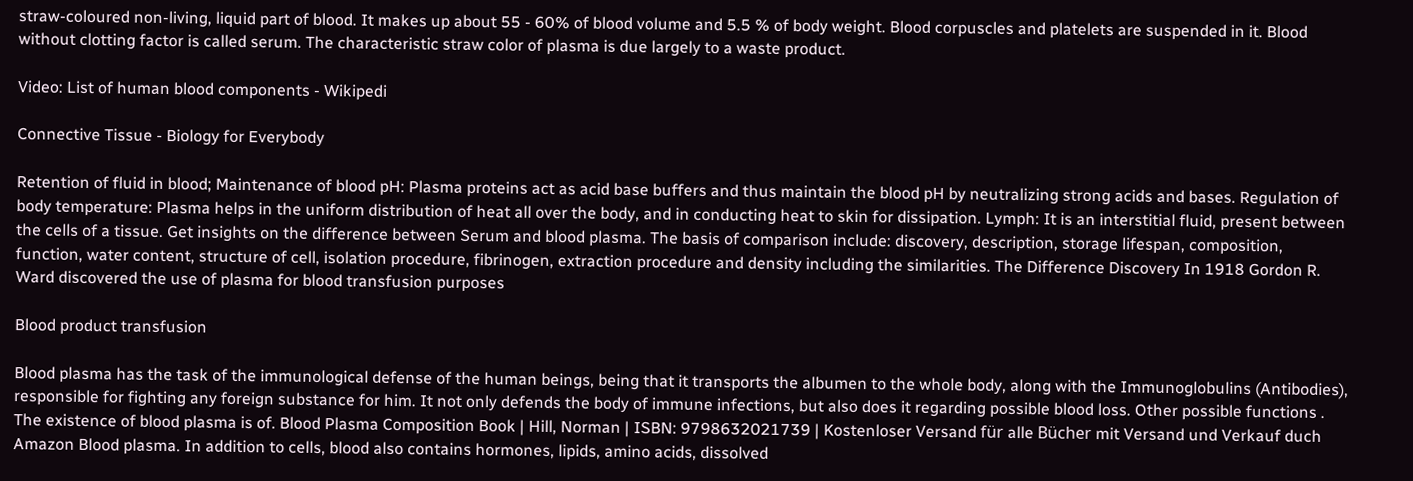straw-coloured non-living, liquid part of blood. It makes up about 55 - 60% of blood volume and 5.5 % of body weight. Blood corpuscles and platelets are suspended in it. Blood without clotting factor is called serum. The characteristic straw color of plasma is due largely to a waste product.

Video: List of human blood components - Wikipedi

Connective Tissue - Biology for Everybody

Retention of fluid in blood; Maintenance of blood pH: Plasma proteins act as acid base buffers and thus maintain the blood pH by neutralizing strong acids and bases. Regulation of body temperature: Plasma helps in the uniform distribution of heat all over the body, and in conducting heat to skin for dissipation. Lymph: It is an interstitial fluid, present between the cells of a tissue. Get insights on the difference between Serum and blood plasma. The basis of comparison include: discovery, description, storage lifespan, composition, function, water content, structure of cell, isolation procedure, fibrinogen, extraction procedure and density including the similarities. The Difference Discovery In 1918 Gordon R. Ward discovered the use of plasma for blood transfusion purposes

Blood product transfusion

Blood plasma has the task of the immunological defense of the human beings, being that it transports the albumen to the whole body, along with the Immunoglobulins (Antibodies), responsible for fighting any foreign substance for him. It not only defends the body of immune infections, but also does it regarding possible blood loss. Other possible functions . The existence of blood plasma is of. Blood Plasma Composition Book | Hill, Norman | ISBN: 9798632021739 | Kostenloser Versand für alle Bücher mit Versand und Verkauf duch Amazon Blood plasma. In addition to cells, blood also contains hormones, lipids, amino acids, dissolved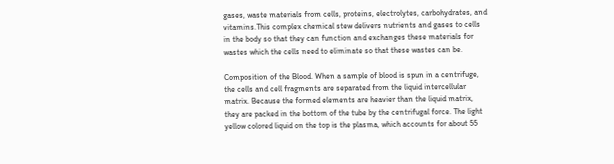gases, waste materials from cells, proteins, electrolytes, carbohydrates, and vitamins.This complex chemical stew delivers nutrients and gases to cells in the body so that they can function and exchanges these materials for wastes which the cells need to eliminate so that these wastes can be.

Composition of the Blood. When a sample of blood is spun in a centrifuge, the cells and cell fragments are separated from the liquid intercellular matrix. Because the formed elements are heavier than the liquid matrix, they are packed in the bottom of the tube by the centrifugal force. The light yellow colored liquid on the top is the plasma, which accounts for about 55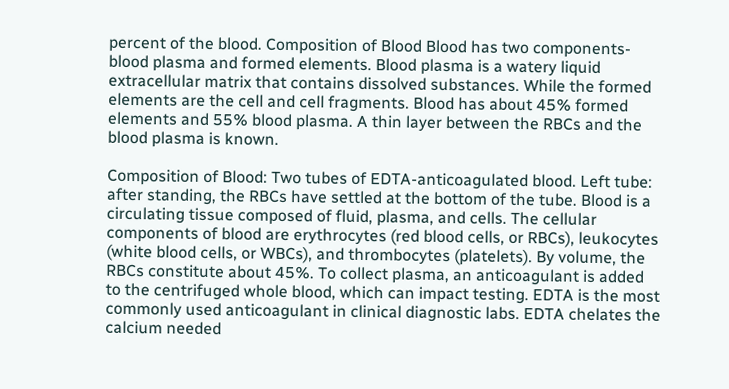percent of the blood. Composition of Blood Blood has two components- blood plasma and formed elements. Blood plasma is a watery liquid extracellular matrix that contains dissolved substances. While the formed elements are the cell and cell fragments. Blood has about 45% formed elements and 55% blood plasma. A thin layer between the RBCs and the blood plasma is known.

Composition of Blood: Two tubes of EDTA-anticoagulated blood. Left tube: after standing, the RBCs have settled at the bottom of the tube. Blood is a circulating tissue composed of fluid, plasma, and cells. The cellular components of blood are erythrocytes (red blood cells, or RBCs), leukocytes (white blood cells, or WBCs), and thrombocytes (platelets). By volume, the RBCs constitute about 45%. To collect plasma, an anticoagulant is added to the centrifuged whole blood, which can impact testing. EDTA is the most commonly used anticoagulant in clinical diagnostic labs. EDTA chelates the calcium needed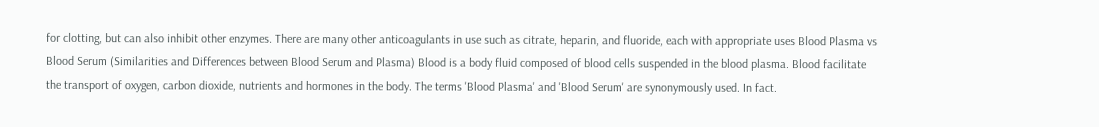for clotting, but can also inhibit other enzymes. There are many other anticoagulants in use such as citrate, heparin, and fluoride, each with appropriate uses Blood Plasma vs Blood Serum (Similarities and Differences between Blood Serum and Plasma) Blood is a body fluid composed of blood cells suspended in the blood plasma. Blood facilitate the transport of oxygen, carbon dioxide, nutrients and hormones in the body. The terms 'Blood Plasma' and 'Blood Serum' are synonymously used. In fact.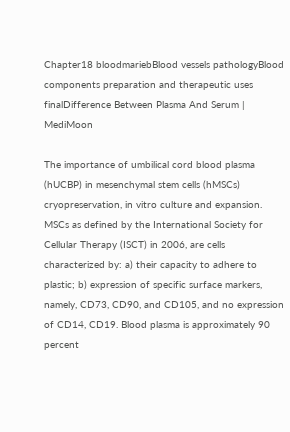Chapter18 bloodmariebBlood vessels pathologyBlood components preparation and therapeutic uses finalDifference Between Plasma And Serum | MediMoon

The importance of umbilical cord blood plasma (hUCBP) in mesenchymal stem cells (hMSCs) cryopreservation, in vitro culture and expansion. MSCs as defined by the International Society for Cellular Therapy (ISCT) in 2006, are cells characterized by: a) their capacity to adhere to plastic; b) expression of specific surface markers, namely, CD73, CD90, and CD105, and no expression of CD14, CD19. Blood plasma is approximately 90 percent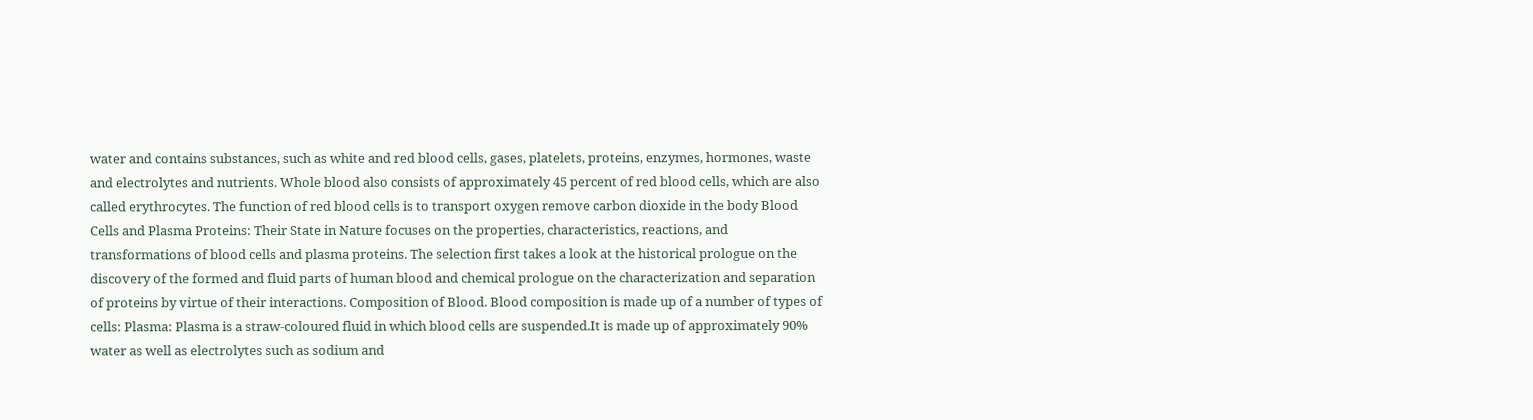water and contains substances, such as white and red blood cells, gases, platelets, proteins, enzymes, hormones, waste and electrolytes and nutrients. Whole blood also consists of approximately 45 percent of red blood cells, which are also called erythrocytes. The function of red blood cells is to transport oxygen remove carbon dioxide in the body Blood Cells and Plasma Proteins: Their State in Nature focuses on the properties, characteristics, reactions, and transformations of blood cells and plasma proteins. The selection first takes a look at the historical prologue on the discovery of the formed and fluid parts of human blood and chemical prologue on the characterization and separation of proteins by virtue of their interactions. Composition of Blood. Blood composition is made up of a number of types of cells: Plasma: Plasma is a straw-coloured fluid in which blood cells are suspended.It is made up of approximately 90% water as well as electrolytes such as sodium and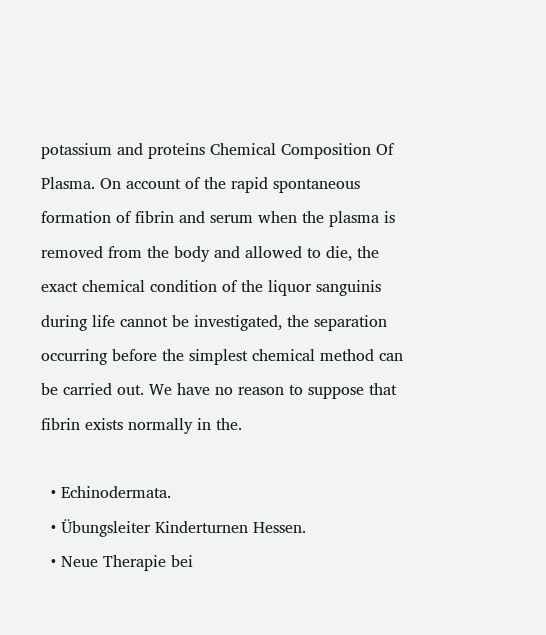potassium and proteins Chemical Composition Of Plasma. On account of the rapid spontaneous formation of fibrin and serum when the plasma is removed from the body and allowed to die, the exact chemical condition of the liquor sanguinis during life cannot be investigated, the separation occurring before the simplest chemical method can be carried out. We have no reason to suppose that fibrin exists normally in the.

  • Echinodermata.
  • Übungsleiter Kinderturnen Hessen.
  • Neue Therapie bei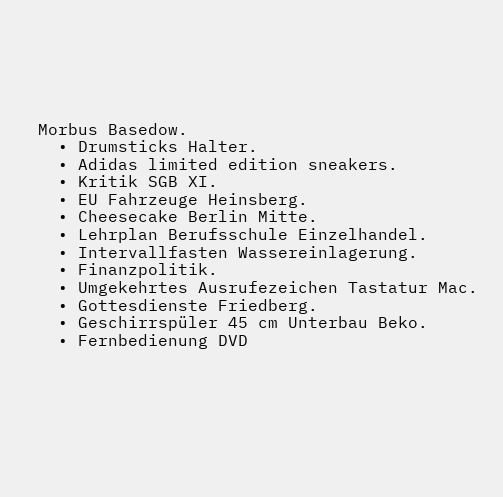Morbus Basedow.
  • Drumsticks Halter.
  • Adidas limited edition sneakers.
  • Kritik SGB XI.
  • EU Fahrzeuge Heinsberg.
  • Cheesecake Berlin Mitte.
  • Lehrplan Berufsschule Einzelhandel.
  • Intervallfasten Wassereinlagerung.
  • Finanzpolitik.
  • Umgekehrtes Ausrufezeichen Tastatur Mac.
  • Gottesdienste Friedberg.
  • Geschirrspüler 45 cm Unterbau Beko.
  • Fernbedienung DVD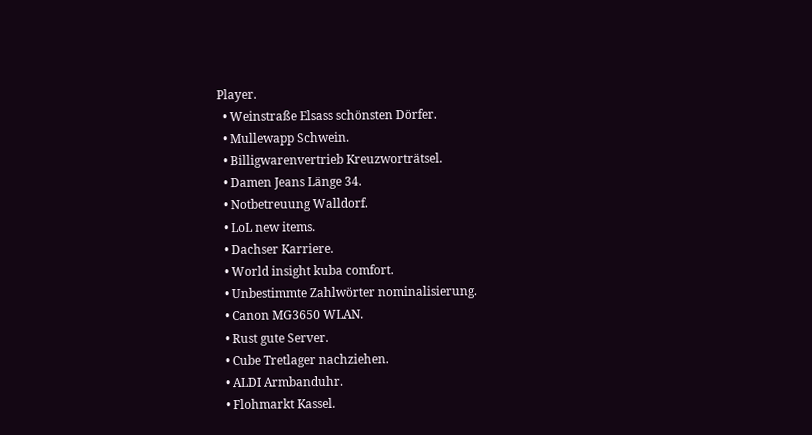Player.
  • Weinstraße Elsass schönsten Dörfer.
  • Mullewapp Schwein.
  • Billigwarenvertrieb Kreuzworträtsel.
  • Damen Jeans Länge 34.
  • Notbetreuung Walldorf.
  • LoL new items.
  • Dachser Karriere.
  • World insight kuba comfort.
  • Unbestimmte Zahlwörter nominalisierung.
  • Canon MG3650 WLAN.
  • Rust gute Server.
  • Cube Tretlager nachziehen.
  • ALDI Armbanduhr.
  • Flohmarkt Kassel.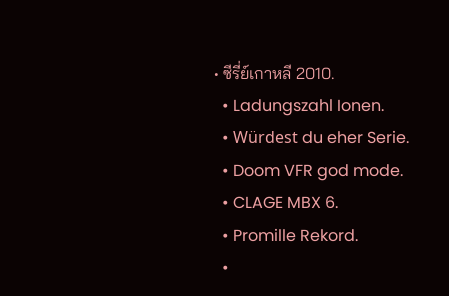• ซีรี่ย์เกาหลี 2010.
  • Ladungszahl Ionen.
  • Würdest du eher Serie.
  • Doom VFR god mode.
  • CLAGE MBX 6.
  • Promille Rekord.
  •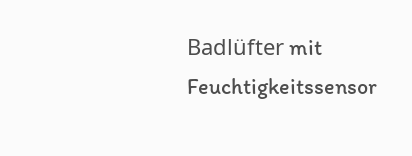Badlüfter mit Feuchtigkeitssensor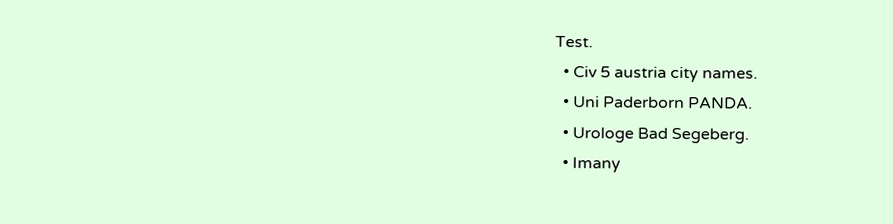Test.
  • Civ 5 austria city names.
  • Uni Paderborn PANDA.
  • Urologe Bad Segeberg.
  • Imany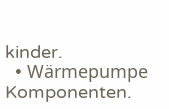kinder.
  • Wärmepumpe Komponenten.